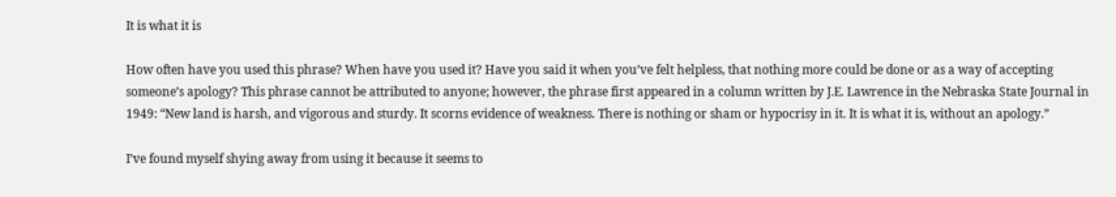It is what it is

How often have you used this phrase? When have you used it? Have you said it when you’ve felt helpless, that nothing more could be done or as a way of accepting someone’s apology? This phrase cannot be attributed to anyone; however, the phrase first appeared in a column written by J.E. Lawrence in the Nebraska State Journal in 1949: “New land is harsh, and vigorous and sturdy. It scorns evidence of weakness. There is nothing or sham or hypocrisy in it. It is what it is, without an apology.”

I’ve found myself shying away from using it because it seems to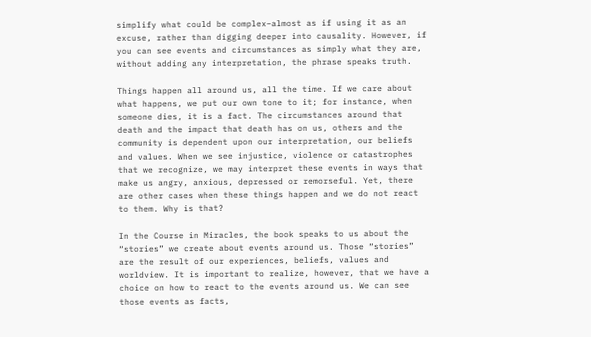simplify what could be complex–almost as if using it as an excuse, rather than digging deeper into causality. However, if you can see events and circumstances as simply what they are, without adding any interpretation, the phrase speaks truth.

Things happen all around us, all the time. If we care about what happens, we put our own tone to it; for instance, when someone dies, it is a fact. The circumstances around that death and the impact that death has on us, others and the community is dependent upon our interpretation, our beliefs and values. When we see injustice, violence or catastrophes that we recognize, we may interpret these events in ways that make us angry, anxious, depressed or remorseful. Yet, there are other cases when these things happen and we do not react to them. Why is that?

In the Course in Miracles, the book speaks to us about the “stories” we create about events around us. Those “stories” are the result of our experiences, beliefs, values and worldview. It is important to realize, however, that we have a choice on how to react to the events around us. We can see those events as facts,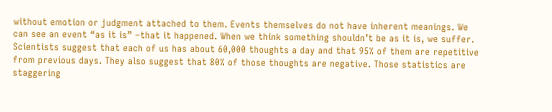without emotion or judgment attached to them. Events themselves do not have inherent meanings. We can see an event “as it is” –that it happened. When we think something shouldn’t be as it is, we suffer. Scientists suggest that each of us has about 60,000 thoughts a day and that 95% of them are repetitive from previous days. They also suggest that 80% of those thoughts are negative. Those statistics are staggering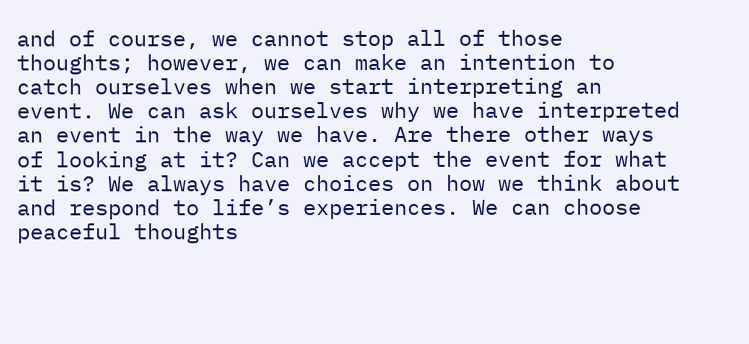and of course, we cannot stop all of those thoughts; however, we can make an intention to catch ourselves when we start interpreting an event. We can ask ourselves why we have interpreted an event in the way we have. Are there other ways of looking at it? Can we accept the event for what it is? We always have choices on how we think about and respond to life’s experiences. We can choose peaceful thoughts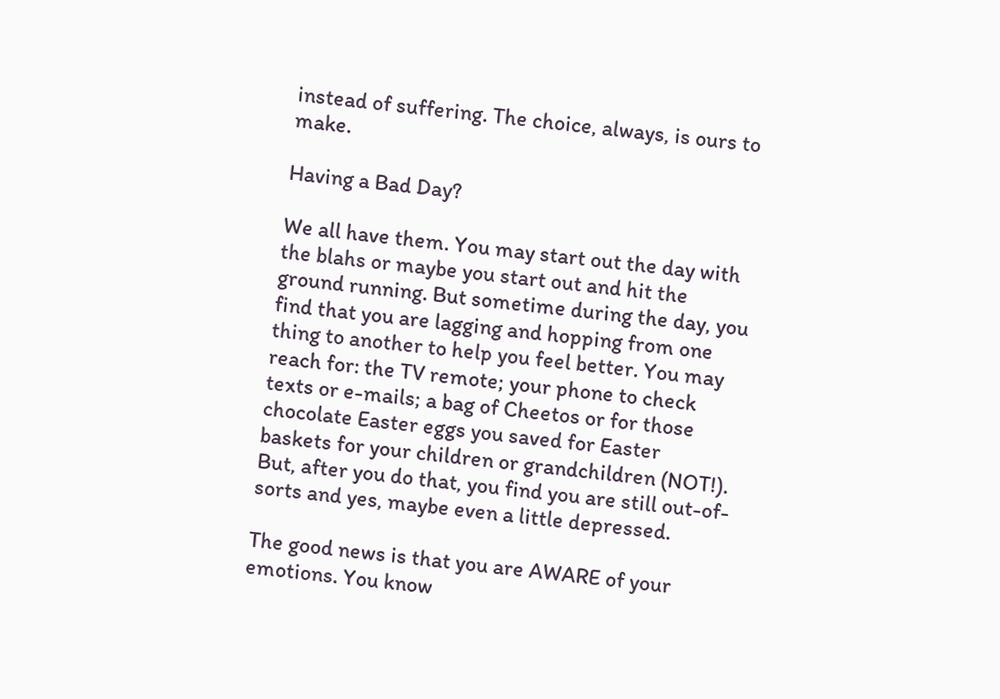instead of suffering. The choice, always, is ours to make.

Having a Bad Day?

We all have them. You may start out the day with the blahs or maybe you start out and hit the ground running. But sometime during the day, you find that you are lagging and hopping from one thing to another to help you feel better. You may reach for: the TV remote; your phone to check texts or e-mails; a bag of Cheetos or for those chocolate Easter eggs you saved for Easter baskets for your children or grandchildren (NOT!). But, after you do that, you find you are still out-of-sorts and yes, maybe even a little depressed.

The good news is that you are AWARE of your emotions. You know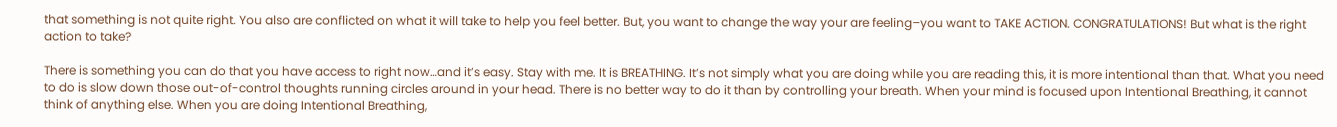that something is not quite right. You also are conflicted on what it will take to help you feel better. But, you want to change the way your are feeling–you want to TAKE ACTION. CONGRATULATIONS! But what is the right action to take?

There is something you can do that you have access to right now…and it’s easy. Stay with me. It is BREATHING. It’s not simply what you are doing while you are reading this, it is more intentional than that. What you need to do is slow down those out-of-control thoughts running circles around in your head. There is no better way to do it than by controlling your breath. When your mind is focused upon Intentional Breathing, it cannot think of anything else. When you are doing Intentional Breathing,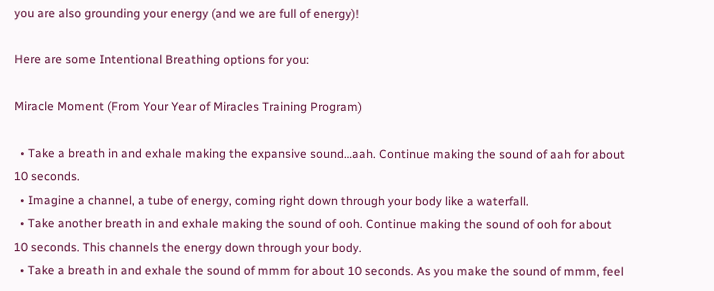you are also grounding your energy (and we are full of energy)!

Here are some Intentional Breathing options for you:

Miracle Moment (From Your Year of Miracles Training Program)

  • Take a breath in and exhale making the expansive sound…aah. Continue making the sound of aah for about 10 seconds.
  • Imagine a channel, a tube of energy, coming right down through your body like a waterfall.
  • Take another breath in and exhale making the sound of ooh. Continue making the sound of ooh for about 10 seconds. This channels the energy down through your body.
  • Take a breath in and exhale the sound of mmm for about 10 seconds. As you make the sound of mmm, feel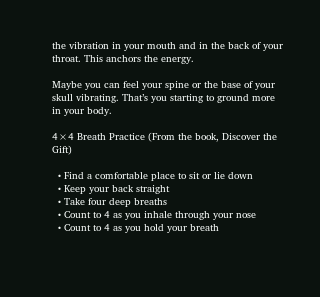the vibration in your mouth and in the back of your throat. This anchors the energy.

Maybe you can feel your spine or the base of your skull vibrating. That’s you starting to ground more in your body.

4×4 Breath Practice (From the book, Discover the Gift)

  • Find a comfortable place to sit or lie down
  • Keep your back straight
  • Take four deep breaths
  • Count to 4 as you inhale through your nose
  • Count to 4 as you hold your breath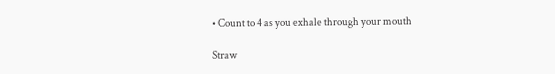• Count to 4 as you exhale through your mouth

Straw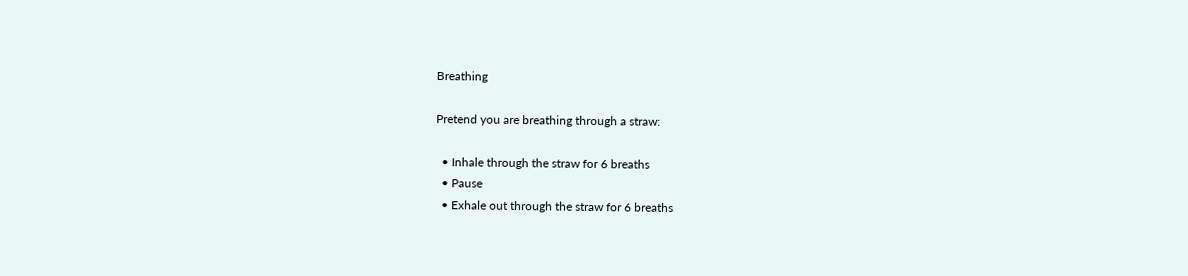Breathing

Pretend you are breathing through a straw:

  • Inhale through the straw for 6 breaths
  • Pause
  • Exhale out through the straw for 6 breaths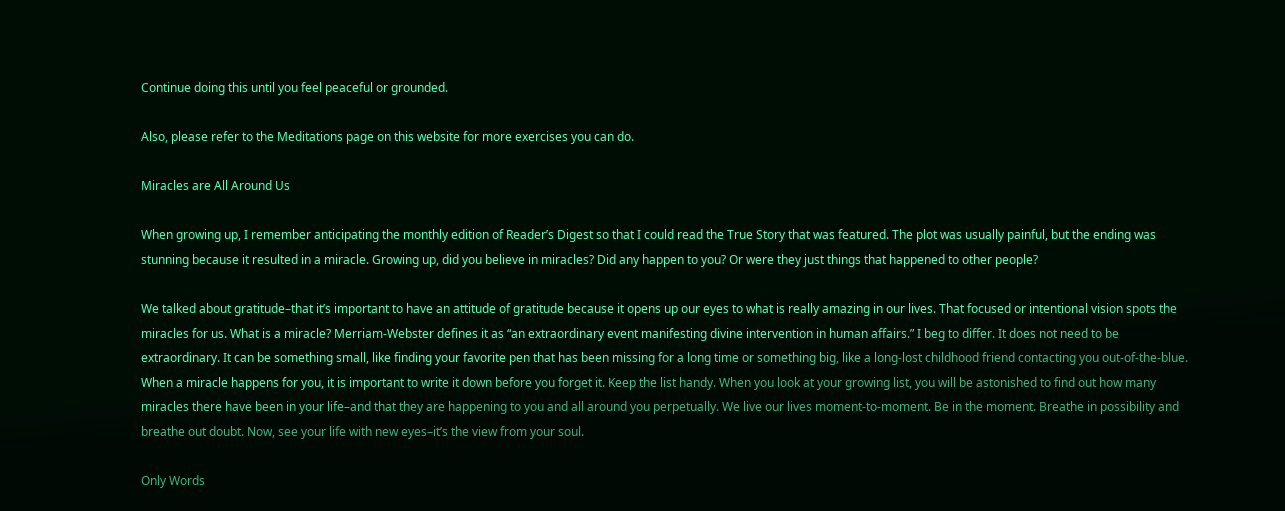Continue doing this until you feel peaceful or grounded.

Also, please refer to the Meditations page on this website for more exercises you can do.

Miracles are All Around Us

When growing up, I remember anticipating the monthly edition of Reader’s Digest so that I could read the True Story that was featured. The plot was usually painful, but the ending was stunning because it resulted in a miracle. Growing up, did you believe in miracles? Did any happen to you? Or were they just things that happened to other people?

We talked about gratitude–that it’s important to have an attitude of gratitude because it opens up our eyes to what is really amazing in our lives. That focused or intentional vision spots the miracles for us. What is a miracle? Merriam-Webster defines it as “an extraordinary event manifesting divine intervention in human affairs.” I beg to differ. It does not need to be extraordinary. It can be something small, like finding your favorite pen that has been missing for a long time or something big, like a long-lost childhood friend contacting you out-of-the-blue. When a miracle happens for you, it is important to write it down before you forget it. Keep the list handy. When you look at your growing list, you will be astonished to find out how many miracles there have been in your life–and that they are happening to you and all around you perpetually. We live our lives moment-to-moment. Be in the moment. Breathe in possibility and breathe out doubt. Now, see your life with new eyes–it’s the view from your soul.

Only Words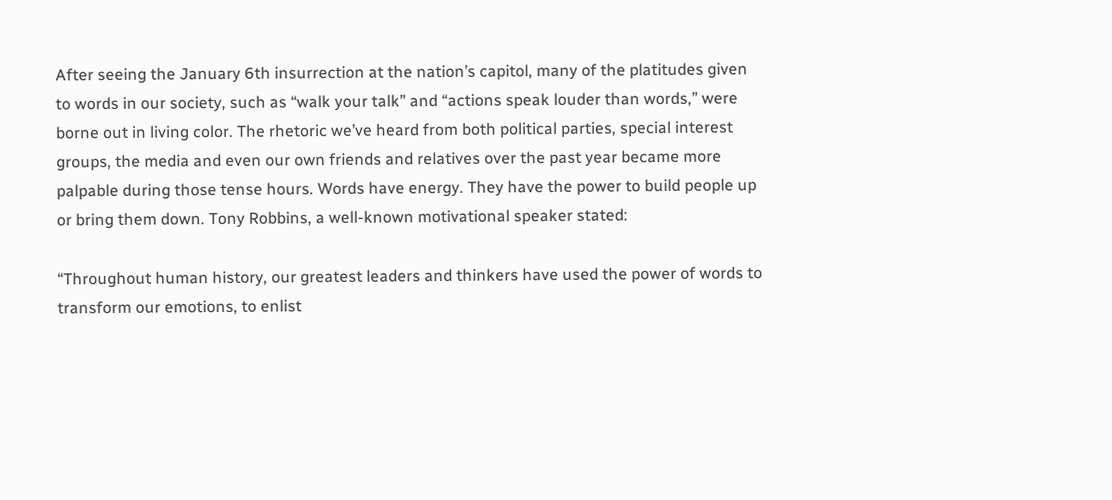After seeing the January 6th insurrection at the nation’s capitol, many of the platitudes given to words in our society, such as “walk your talk” and “actions speak louder than words,” were borne out in living color. The rhetoric we’ve heard from both political parties, special interest groups, the media and even our own friends and relatives over the past year became more palpable during those tense hours. Words have energy. They have the power to build people up or bring them down. Tony Robbins, a well-known motivational speaker stated:

“Throughout human history, our greatest leaders and thinkers have used the power of words to transform our emotions, to enlist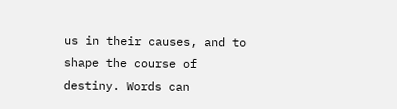us in their causes, and to shape the course of destiny. Words can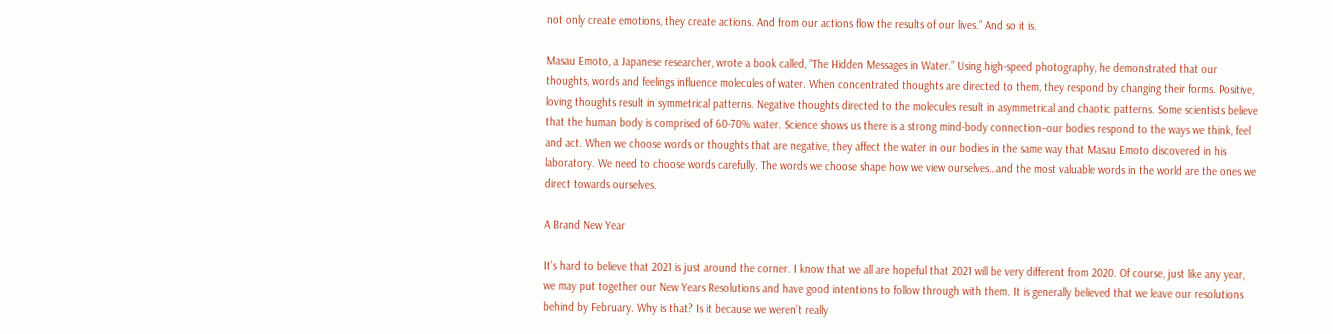not only create emotions, they create actions. And from our actions flow the results of our lives.” And so it is.

Masau Emoto, a Japanese researcher, wrote a book called, “The Hidden Messages in Water.” Using high-speed photography, he demonstrated that our thoughts, words and feelings influence molecules of water. When concentrated thoughts are directed to them, they respond by changing their forms. Positive, loving thoughts result in symmetrical patterns. Negative thoughts directed to the molecules result in asymmetrical and chaotic patterns. Some scientists believe that the human body is comprised of 60-70% water. Science shows us there is a strong mind-body connection–our bodies respond to the ways we think, feel and act. When we choose words or thoughts that are negative, they affect the water in our bodies in the same way that Masau Emoto discovered in his laboratory. We need to choose words carefully. The words we choose shape how we view ourselves…and the most valuable words in the world are the ones we direct towards ourselves.

A Brand New Year

It’s hard to believe that 2021 is just around the corner. I know that we all are hopeful that 2021 will be very different from 2020. Of course, just like any year, we may put together our New Years Resolutions and have good intentions to follow through with them. It is generally believed that we leave our resolutions behind by February. Why is that? Is it because we weren’t really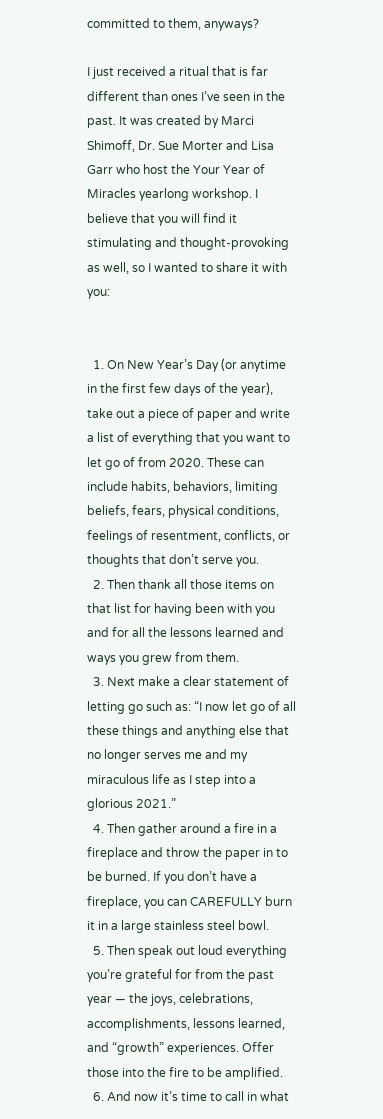committed to them, anyways?

I just received a ritual that is far different than ones I’ve seen in the past. It was created by Marci Shimoff, Dr. Sue Morter and Lisa Garr who host the Your Year of Miracles yearlong workshop. I believe that you will find it stimulating and thought-provoking as well, so I wanted to share it with you:


  1. On New Year’s Day (or anytime in the first few days of the year), take out a piece of paper and write a list of everything that you want to let go of from 2020. These can include habits, behaviors, limiting beliefs, fears, physical conditions, feelings of resentment, conflicts, or thoughts that don’t serve you.
  2. Then thank all those items on that list for having been with you and for all the lessons learned and ways you grew from them.
  3. Next make a clear statement of letting go such as: “I now let go of all these things and anything else that no longer serves me and my miraculous life as I step into a glorious 2021.”
  4. Then gather around a fire in a fireplace and throw the paper in to be burned. If you don’t have a fireplace, you can CAREFULLY burn it in a large stainless steel bowl.
  5. Then speak out loud everything you’re grateful for from the past year — the joys, celebrations, accomplishments, lessons learned, and “growth” experiences. Offer those into the fire to be amplified.
  6. And now it’s time to call in what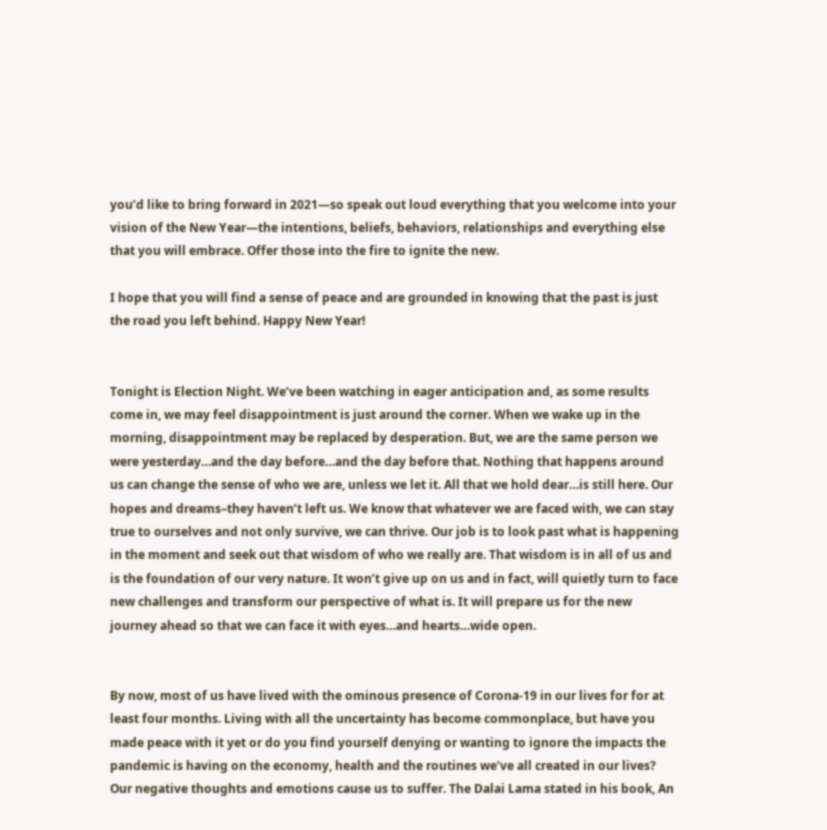you’d like to bring forward in 2021—so speak out loud everything that you welcome into your vision of the New Year—the intentions, beliefs, behaviors, relationships and everything else that you will embrace. Offer those into the fire to ignite the new.

I hope that you will find a sense of peace and are grounded in knowing that the past is just the road you left behind. Happy New Year!


Tonight is Election Night. We’ve been watching in eager anticipation and, as some results come in, we may feel disappointment is just around the corner. When we wake up in the morning, disappointment may be replaced by desperation. But, we are the same person we were yesterday…and the day before…and the day before that. Nothing that happens around us can change the sense of who we are, unless we let it. All that we hold dear…is still here. Our hopes and dreams–they haven’t left us. We know that whatever we are faced with, we can stay true to ourselves and not only survive, we can thrive. Our job is to look past what is happening in the moment and seek out that wisdom of who we really are. That wisdom is in all of us and is the foundation of our very nature. It won’t give up on us and in fact, will quietly turn to face new challenges and transform our perspective of what is. It will prepare us for the new journey ahead so that we can face it with eyes…and hearts…wide open.


By now, most of us have lived with the ominous presence of Corona-19 in our lives for for at least four months. Living with all the uncertainty has become commonplace, but have you made peace with it yet or do you find yourself denying or wanting to ignore the impacts the pandemic is having on the economy, health and the routines we’ve all created in our lives? Our negative thoughts and emotions cause us to suffer. The Dalai Lama stated in his book, An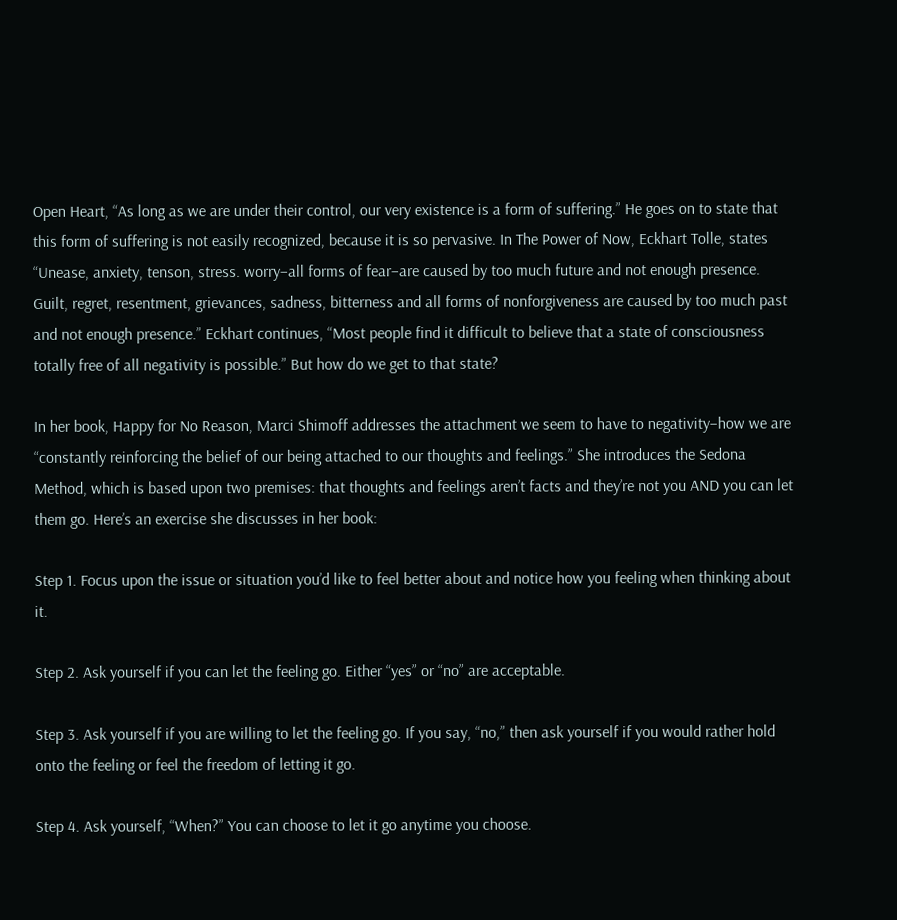Open Heart, “As long as we are under their control, our very existence is a form of suffering.” He goes on to state that this form of suffering is not easily recognized, because it is so pervasive. In The Power of Now, Eckhart Tolle, states “Unease, anxiety, tenson, stress. worry–all forms of fear–are caused by too much future and not enough presence. Guilt, regret, resentment, grievances, sadness, bitterness and all forms of nonforgiveness are caused by too much past and not enough presence.” Eckhart continues, “Most people find it difficult to believe that a state of consciousness totally free of all negativity is possible.” But how do we get to that state?

In her book, Happy for No Reason, Marci Shimoff addresses the attachment we seem to have to negativity–how we are “constantly reinforcing the belief of our being attached to our thoughts and feelings.” She introduces the Sedona Method, which is based upon two premises: that thoughts and feelings aren’t facts and they’re not you AND you can let them go. Here’s an exercise she discusses in her book:

Step 1. Focus upon the issue or situation you’d like to feel better about and notice how you feeling when thinking about it.

Step 2. Ask yourself if you can let the feeling go. Either “yes” or “no” are acceptable.

Step 3. Ask yourself if you are willing to let the feeling go. If you say, “no,” then ask yourself if you would rather hold onto the feeling or feel the freedom of letting it go.

Step 4. Ask yourself, “When?” You can choose to let it go anytime you choose.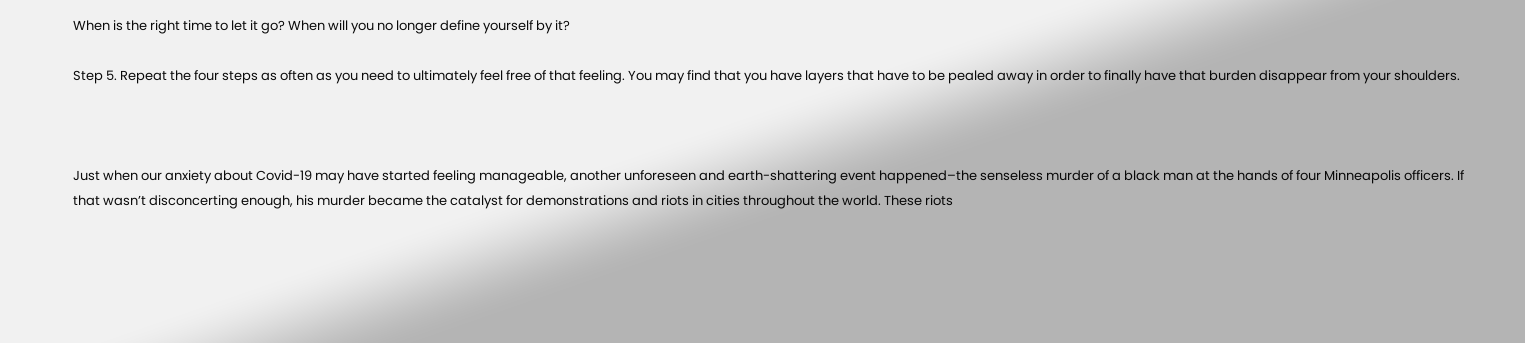When is the right time to let it go? When will you no longer define yourself by it?

Step 5. Repeat the four steps as often as you need to ultimately feel free of that feeling. You may find that you have layers that have to be pealed away in order to finally have that burden disappear from your shoulders.



Just when our anxiety about Covid-19 may have started feeling manageable, another unforeseen and earth-shattering event happened–the senseless murder of a black man at the hands of four Minneapolis officers. If that wasn’t disconcerting enough, his murder became the catalyst for demonstrations and riots in cities throughout the world. These riots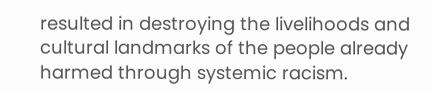resulted in destroying the livelihoods and cultural landmarks of the people already harmed through systemic racism.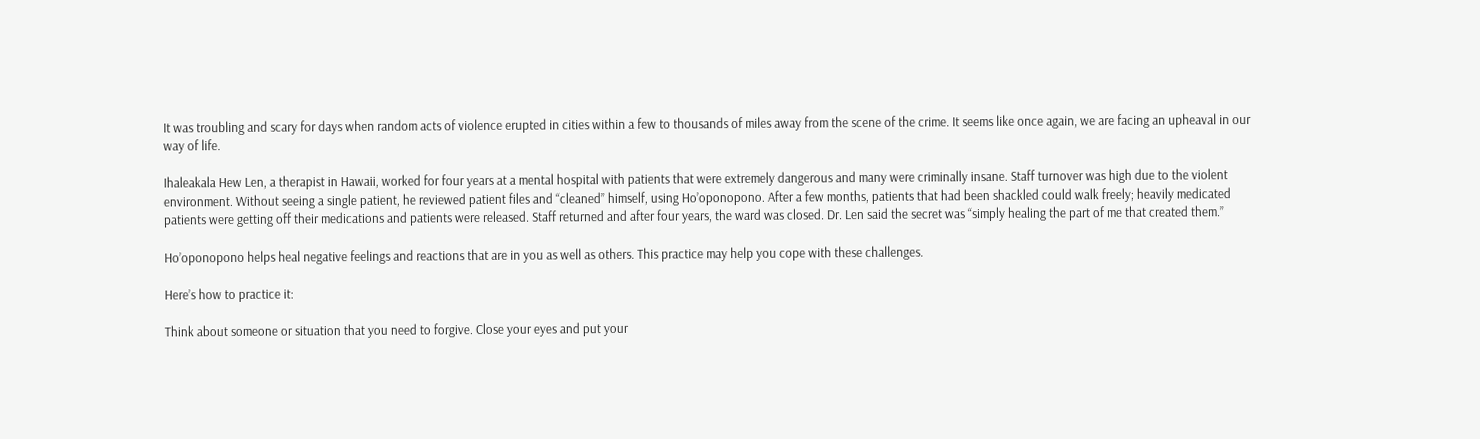It was troubling and scary for days when random acts of violence erupted in cities within a few to thousands of miles away from the scene of the crime. It seems like once again, we are facing an upheaval in our way of life.

Ihaleakala Hew Len, a therapist in Hawaii, worked for four years at a mental hospital with patients that were extremely dangerous and many were criminally insane. Staff turnover was high due to the violent environment. Without seeing a single patient, he reviewed patient files and “cleaned” himself, using Ho’oponopono. After a few months, patients that had been shackled could walk freely; heavily medicated patients were getting off their medications and patients were released. Staff returned and after four years, the ward was closed. Dr. Len said the secret was “simply healing the part of me that created them.”

Ho’oponopono helps heal negative feelings and reactions that are in you as well as others. This practice may help you cope with these challenges.

Here’s how to practice it:

Think about someone or situation that you need to forgive. Close your eyes and put your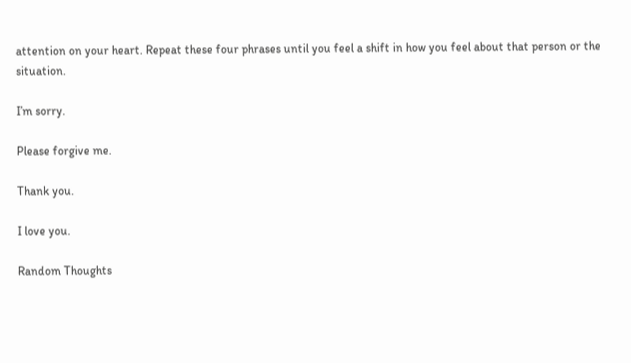attention on your heart. Repeat these four phrases until you feel a shift in how you feel about that person or the situation.

I’m sorry.

Please forgive me.

Thank you.

I love you.

Random Thoughts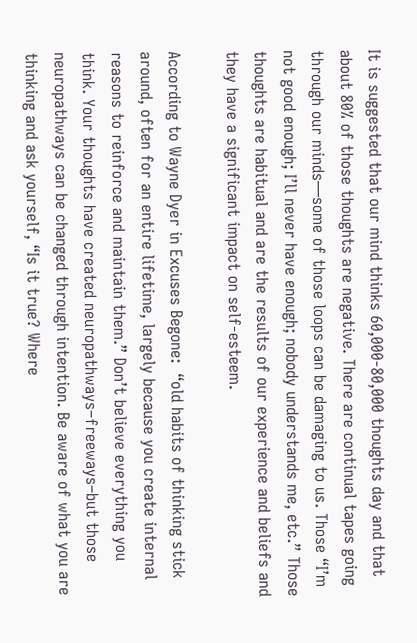It is suggested that our mind thinks 60,000-80,000 thoughts day and that about 80% of those thoughts are negative. There are continual tapes going through our minds—some of those loops can be damaging to us. Those “I’m not good enough; I’ll never have enough; nobody understands me, etc.” Those thoughts are habitual and are the results of our experience and beliefs and they have a significant impact on self-esteem.

According to Wayne Dyer in Excuses Begone:  “old habits of thinking stick around, often for an entire lifetime, largely because you create internal reasons to reinforce and maintain them.” Don’t believe everything you think. Your thoughts have created neuropathways–freeways–but those neuropathways can be changed through intention. Be aware of what you are thinking and ask yourself, “Is it true? Where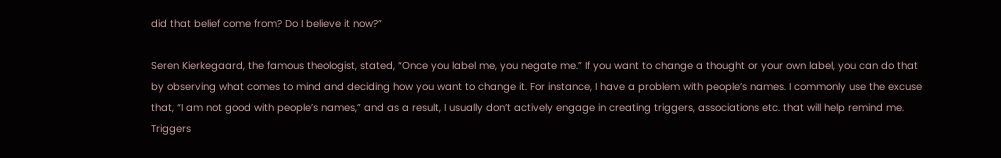did that belief come from? Do I believe it now?”

Seren Kierkegaard, the famous theologist, stated, “Once you label me, you negate me.” If you want to change a thought or your own label, you can do that by observing what comes to mind and deciding how you want to change it. For instance, I have a problem with people’s names. I commonly use the excuse that, “I am not good with people’s names,” and as a result, I usually don’t actively engage in creating triggers, associations etc. that will help remind me. Triggers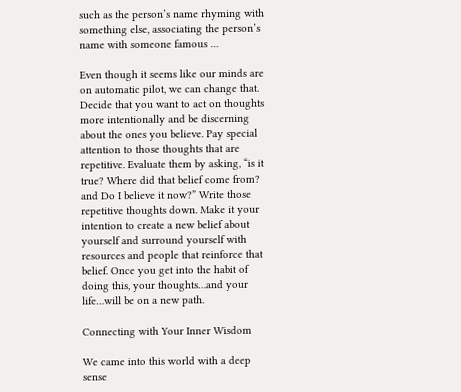such as the person’s name rhyming with something else, associating the person’s name with someone famous …

Even though it seems like our minds are on automatic pilot, we can change that. Decide that you want to act on thoughts more intentionally and be discerning about the ones you believe. Pay special attention to those thoughts that are repetitive. Evaluate them by asking, “is it true? Where did that belief come from? and Do I believe it now?” Write those repetitive thoughts down. Make it your intention to create a new belief about yourself and surround yourself with resources and people that reinforce that belief. Once you get into the habit of doing this, your thoughts…and your life…will be on a new path.

Connecting with Your Inner Wisdom

We came into this world with a deep sense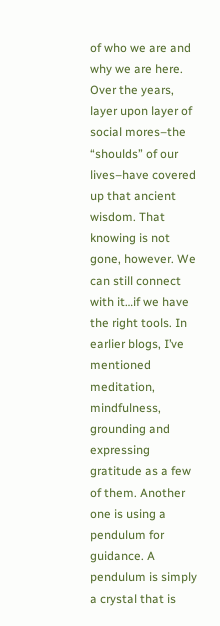of who we are and why we are here. Over the years, layer upon layer of social mores–the “shoulds” of our lives–have covered up that ancient wisdom. That knowing is not gone, however. We can still connect with it…if we have the right tools. In earlier blogs, I’ve mentioned meditation, mindfulness, grounding and expressing gratitude as a few of them. Another one is using a pendulum for guidance. A pendulum is simply a crystal that is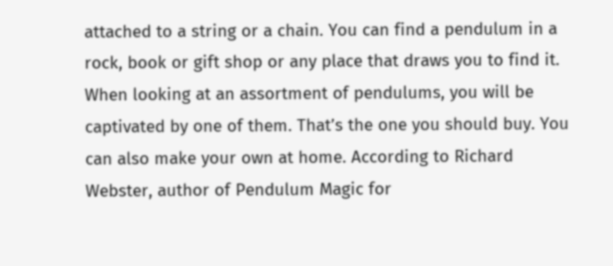attached to a string or a chain. You can find a pendulum in a rock, book or gift shop or any place that draws you to find it. When looking at an assortment of pendulums, you will be captivated by one of them. That’s the one you should buy. You can also make your own at home. According to Richard Webster, author of Pendulum Magic for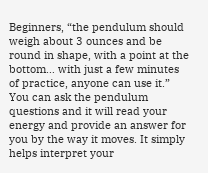Beginners, “the pendulum should weigh about 3 ounces and be round in shape, with a point at the bottom… with just a few minutes of practice, anyone can use it.” You can ask the pendulum questions and it will read your energy and provide an answer for you by the way it moves. It simply helps interpret your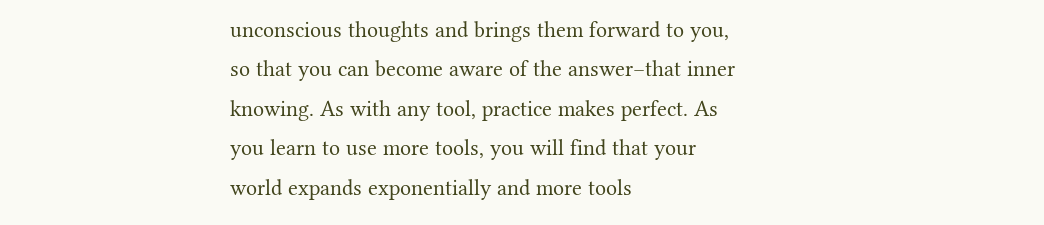unconscious thoughts and brings them forward to you, so that you can become aware of the answer–that inner knowing. As with any tool, practice makes perfect. As you learn to use more tools, you will find that your world expands exponentially and more tools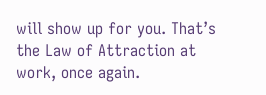will show up for you. That’s the Law of Attraction at work, once again.